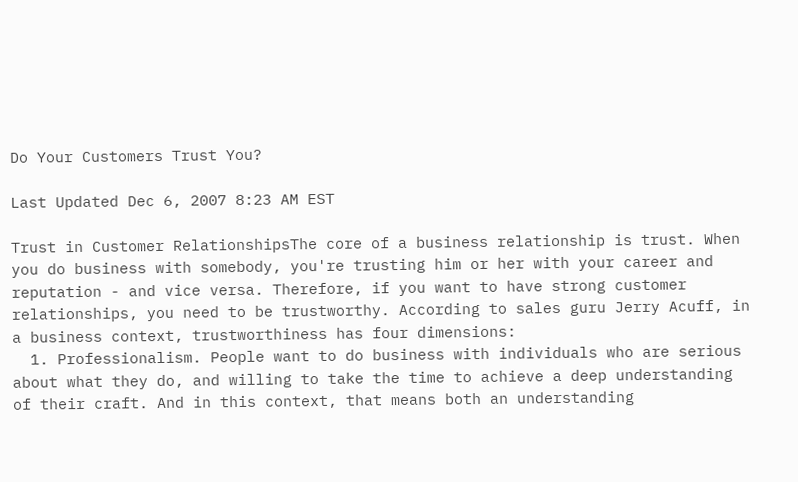Do Your Customers Trust You?

Last Updated Dec 6, 2007 8:23 AM EST

Trust in Customer RelationshipsThe core of a business relationship is trust. When you do business with somebody, you're trusting him or her with your career and reputation - and vice versa. Therefore, if you want to have strong customer relationships, you need to be trustworthy. According to sales guru Jerry Acuff, in a business context, trustworthiness has four dimensions:
  1. Professionalism. People want to do business with individuals who are serious about what they do, and willing to take the time to achieve a deep understanding of their craft. And in this context, that means both an understanding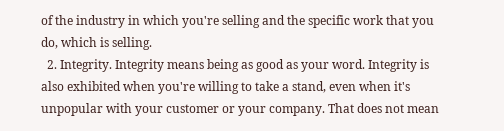of the industry in which you're selling and the specific work that you do, which is selling.
  2. Integrity. Integrity means being as good as your word. Integrity is also exhibited when you're willing to take a stand, even when it's unpopular with your customer or your company. That does not mean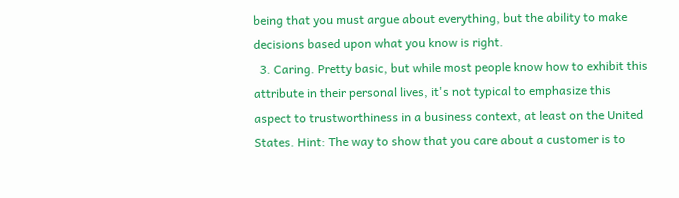being that you must argue about everything, but the ability to make decisions based upon what you know is right.
  3. Caring. Pretty basic, but while most people know how to exhibit this attribute in their personal lives, it's not typical to emphasize this aspect to trustworthiness in a business context, at least on the United States. Hint: The way to show that you care about a customer is to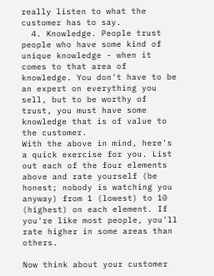really listen to what the customer has to say.
  4. Knowledge. People trust people who have some kind of unique knowledge - when it comes to that area of knowledge. You don't have to be an expert on everything you sell, but to be worthy of trust, you must have some knowledge that is of value to the customer.
With the above in mind, here's a quick exercise for you. List out each of the four elements above and rate yourself (be honest; nobody is watching you anyway) from 1 (lowest) to 10 (highest) on each element. If you're like most people, you'll rate higher in some areas than others.

Now think about your customer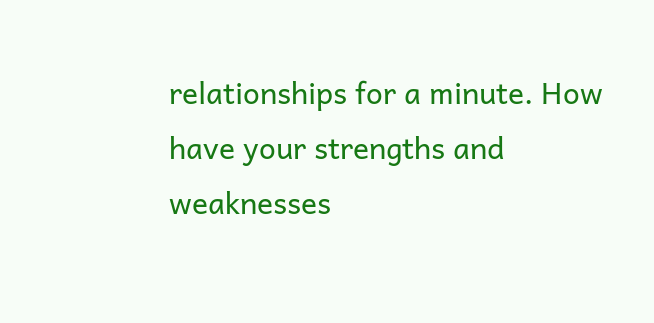relationships for a minute. How have your strengths and weaknesses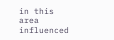in this area influenced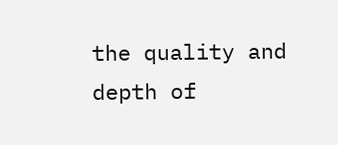the quality and depth of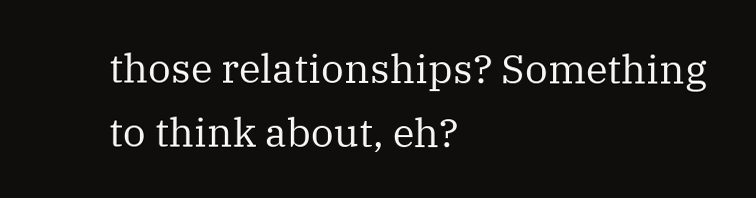those relationships? Something to think about, eh?